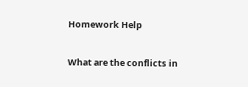Homework Help

What are the conflicts in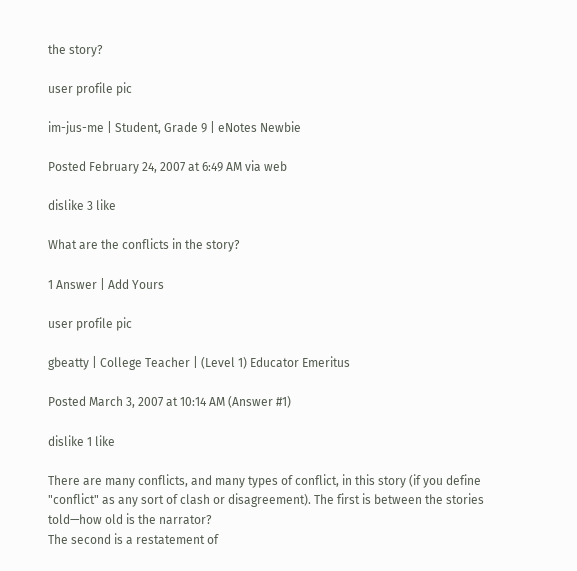the story?

user profile pic

im-jus-me | Student, Grade 9 | eNotes Newbie

Posted February 24, 2007 at 6:49 AM via web

dislike 3 like

What are the conflicts in the story?

1 Answer | Add Yours

user profile pic

gbeatty | College Teacher | (Level 1) Educator Emeritus

Posted March 3, 2007 at 10:14 AM (Answer #1)

dislike 1 like

There are many conflicts, and many types of conflict, in this story (if you define "conflict" as any sort of clash or disagreement). The first is between the stories told—how old is the narrator?
The second is a restatement of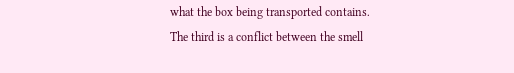what the box being transported contains.
The third is a conflict between the smell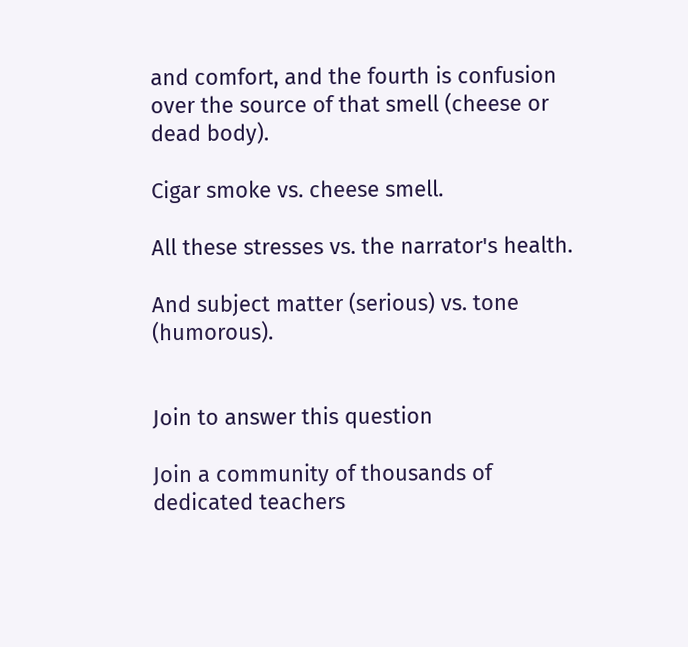and comfort, and the fourth is confusion over the source of that smell (cheese or dead body).

Cigar smoke vs. cheese smell.

All these stresses vs. the narrator's health.

And subject matter (serious) vs. tone (humorous).


Join to answer this question

Join a community of thousands of dedicated teachers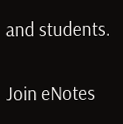and students.

Join eNotes